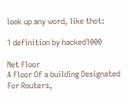look up any word, like thot:

1 definition by hacked1000

Net Floor
A Floor Of a building Designated For Routers,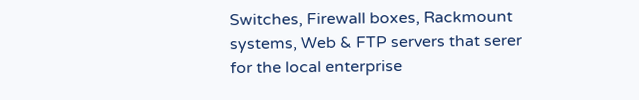Switches, Firewall boxes, Rackmount systems, Web & FTP servers that serer for the local enterprise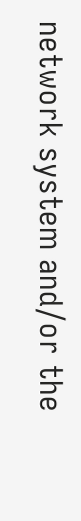network system and/or the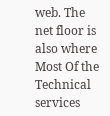web. The net floor is also where Most Of the Technical services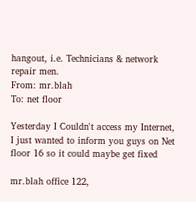hangout, i.e. Technicians & network repair men.
From: mr.blah
To: net floor

Yesterday I Couldn't access my Internet, I just wanted to inform you guys on Net floor 16 so it could maybe get fixed

mr.blah office 122,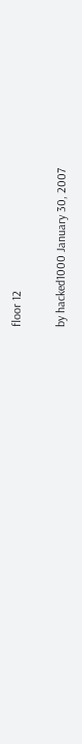floor 12

by hacked1000 January 30, 2007